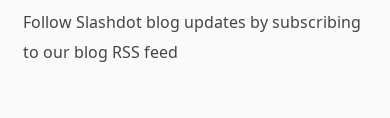Follow Slashdot blog updates by subscribing to our blog RSS feed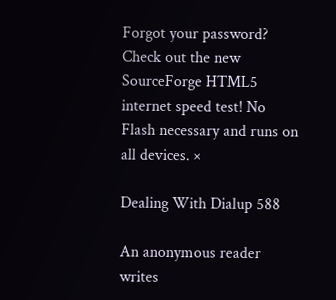Forgot your password?
Check out the new SourceForge HTML5 internet speed test! No Flash necessary and runs on all devices. ×

Dealing With Dialup 588

An anonymous reader writes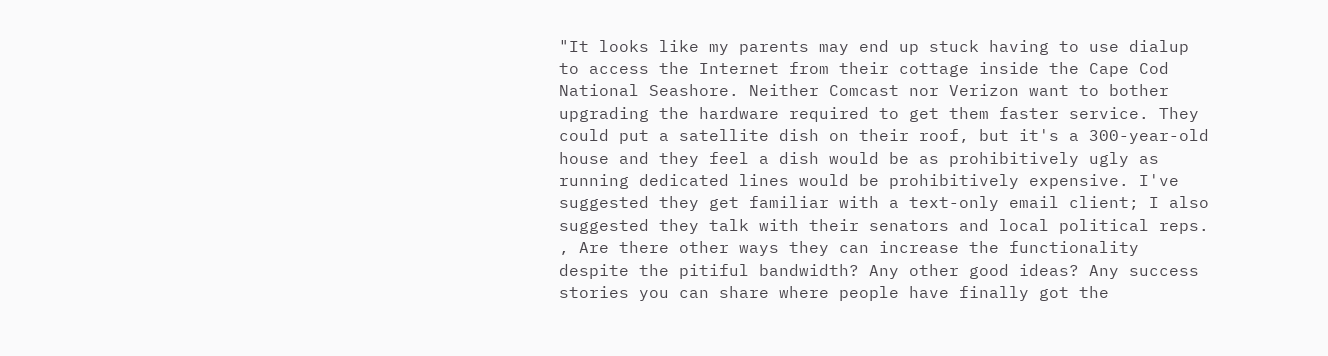"It looks like my parents may end up stuck having to use dialup to access the Internet from their cottage inside the Cape Cod National Seashore. Neither Comcast nor Verizon want to bother upgrading the hardware required to get them faster service. They could put a satellite dish on their roof, but it's a 300-year-old house and they feel a dish would be as prohibitively ugly as running dedicated lines would be prohibitively expensive. I've suggested they get familiar with a text-only email client; I also suggested they talk with their senators and local political reps. , Are there other ways they can increase the functionality despite the pitiful bandwidth? Any other good ideas? Any success stories you can share where people have finally got the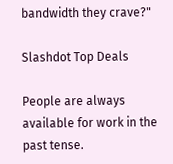bandwidth they crave?"

Slashdot Top Deals

People are always available for work in the past tense.